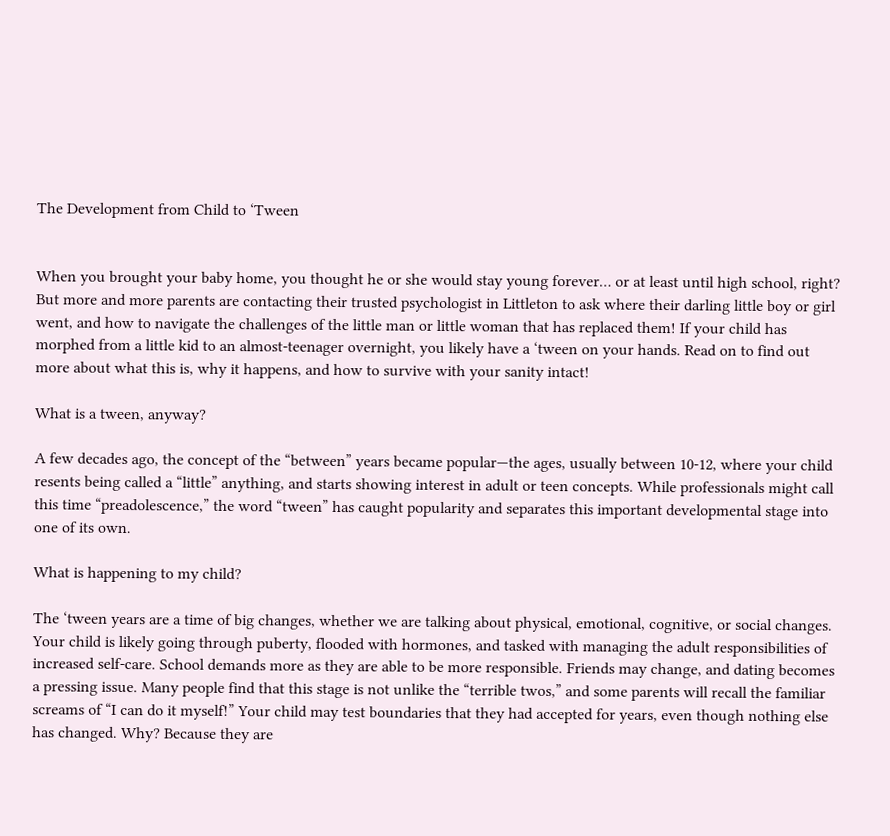The Development from Child to ‘Tween


When you brought your baby home, you thought he or she would stay young forever… or at least until high school, right? But more and more parents are contacting their trusted psychologist in Littleton to ask where their darling little boy or girl went, and how to navigate the challenges of the little man or little woman that has replaced them! If your child has morphed from a little kid to an almost-teenager overnight, you likely have a ‘tween on your hands. Read on to find out more about what this is, why it happens, and how to survive with your sanity intact!

What is a tween, anyway?

A few decades ago, the concept of the “between” years became popular—the ages, usually between 10-12, where your child resents being called a “little” anything, and starts showing interest in adult or teen concepts. While professionals might call this time “preadolescence,” the word “tween” has caught popularity and separates this important developmental stage into one of its own.

What is happening to my child?

The ‘tween years are a time of big changes, whether we are talking about physical, emotional, cognitive, or social changes. Your child is likely going through puberty, flooded with hormones, and tasked with managing the adult responsibilities of increased self-care. School demands more as they are able to be more responsible. Friends may change, and dating becomes a pressing issue. Many people find that this stage is not unlike the “terrible twos,” and some parents will recall the familiar screams of “I can do it myself!” Your child may test boundaries that they had accepted for years, even though nothing else has changed. Why? Because they are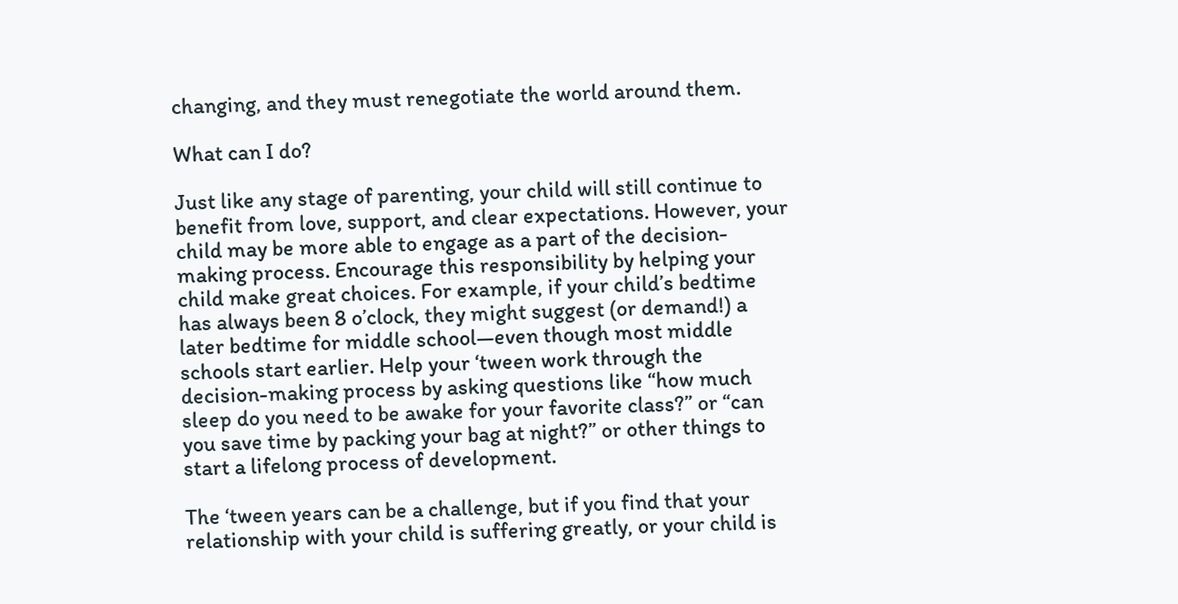changing, and they must renegotiate the world around them.

What can I do?

Just like any stage of parenting, your child will still continue to benefit from love, support, and clear expectations. However, your child may be more able to engage as a part of the decision-making process. Encourage this responsibility by helping your child make great choices. For example, if your child’s bedtime has always been 8 o’clock, they might suggest (or demand!) a later bedtime for middle school—even though most middle schools start earlier. Help your ‘tween work through the decision-making process by asking questions like “how much sleep do you need to be awake for your favorite class?” or “can you save time by packing your bag at night?” or other things to start a lifelong process of development.

The ‘tween years can be a challenge, but if you find that your relationship with your child is suffering greatly, or your child is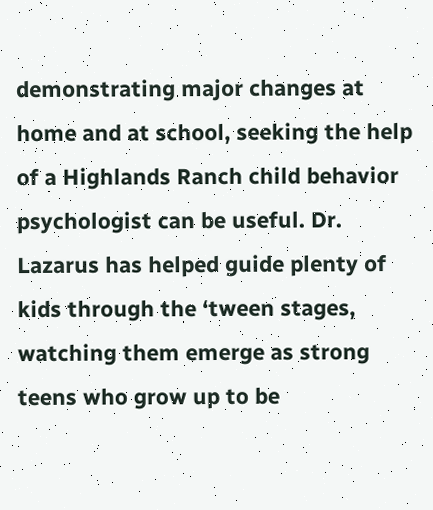demonstrating major changes at home and at school, seeking the help of a Highlands Ranch child behavior psychologist can be useful. Dr. Lazarus has helped guide plenty of kids through the ‘tween stages, watching them emerge as strong teens who grow up to be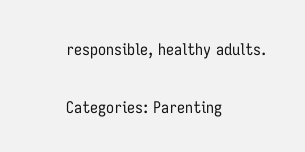responsible, healthy adults.

Categories: Parenting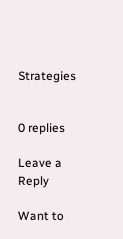Strategies


0 replies

Leave a Reply

Want to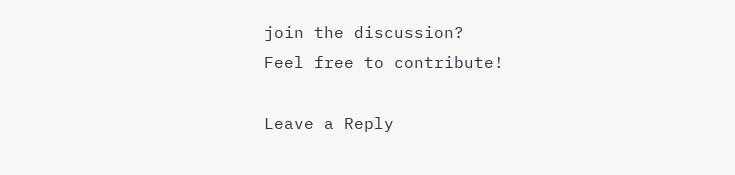join the discussion?
Feel free to contribute!

Leave a Reply